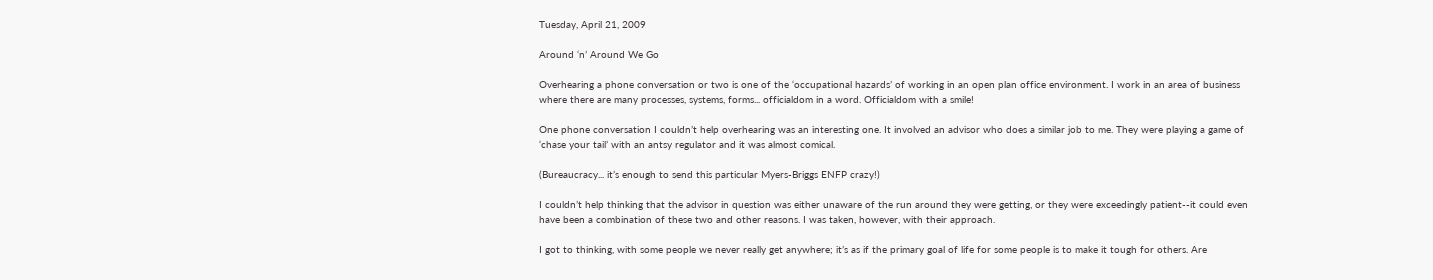Tuesday, April 21, 2009

Around ‘n’ Around We Go

Overhearing a phone conversation or two is one of the ‘occupational hazards’ of working in an open plan office environment. I work in an area of business where there are many processes, systems, forms... officialdom in a word. Officialdom with a smile!

One phone conversation I couldn’t help overhearing was an interesting one. It involved an advisor who does a similar job to me. They were playing a game of ‘chase your tail’ with an antsy regulator and it was almost comical.

(Bureaucracy... it’s enough to send this particular Myers-Briggs ENFP crazy!)

I couldn’t help thinking that the advisor in question was either unaware of the run around they were getting, or they were exceedingly patient--it could even have been a combination of these two and other reasons. I was taken, however, with their approach.

I got to thinking, with some people we never really get anywhere; it’s as if the primary goal of life for some people is to make it tough for others. Are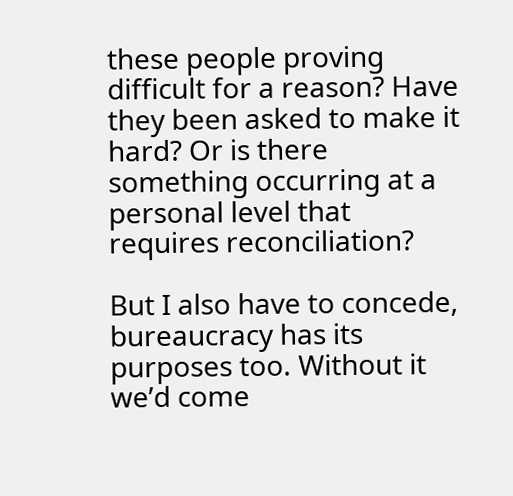these people proving difficult for a reason? Have they been asked to make it hard? Or is there something occurring at a personal level that requires reconciliation?

But I also have to concede, bureaucracy has its purposes too. Without it we’d come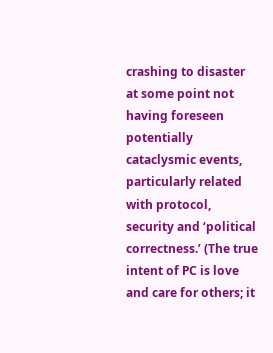crashing to disaster at some point not having foreseen potentially cataclysmic events, particularly related with protocol, security and ‘political correctness.’ (The true intent of PC is love and care for others; it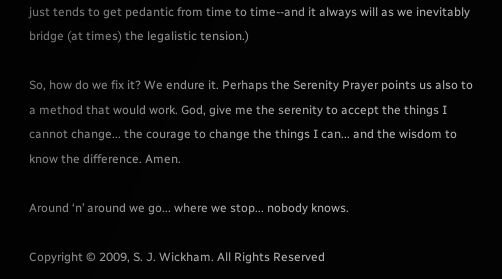just tends to get pedantic from time to time--and it always will as we inevitably bridge (at times) the legalistic tension.)

So, how do we fix it? We endure it. Perhaps the Serenity Prayer points us also to a method that would work. God, give me the serenity to accept the things I cannot change... the courage to change the things I can... and the wisdom to know the difference. Amen.

Around ‘n’ around we go... where we stop... nobody knows.

Copyright © 2009, S. J. Wickham. All Rights Reserved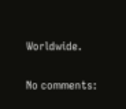Worldwide.

No comments: